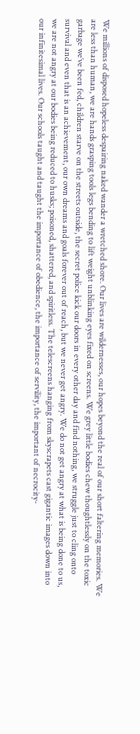We millions of disposed hopeless despairing naked wander a wretched shore. Our lives are wildernesses, our hopes beyond the real of our short faltering memories. We are less than human, we are hands grasping tools legs bending to lift weight unblinking eyes fixed on screens. We grey little bodies chew thoughtlessly on the toxic garbage we’ve been fed, children starve on the streets outside, the secret police kick our doors in every other day and find nothing, we struggle just to cling onto survival and even that is an achievement, our own dreams and goals forever out of reach, but we never get angry. We do not get angry at what is being done to us, we are not angry at our bodies being reduced to husks; poisoned, shattered, and spiritless. The telescreens hanging from skyscrapets cast gigantic images down into our infinitesimal lives. Our schools taught and taught the importance of obedience, the importance of servility, the important of necrocity-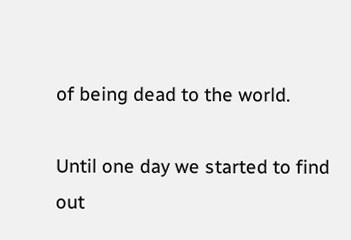of being dead to the world.

Until one day we started to find out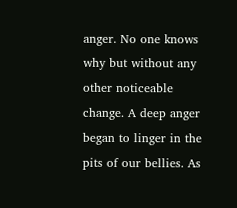anger. No one knows why but without any other noticeable change. A deep anger began to linger in the pits of our bellies. As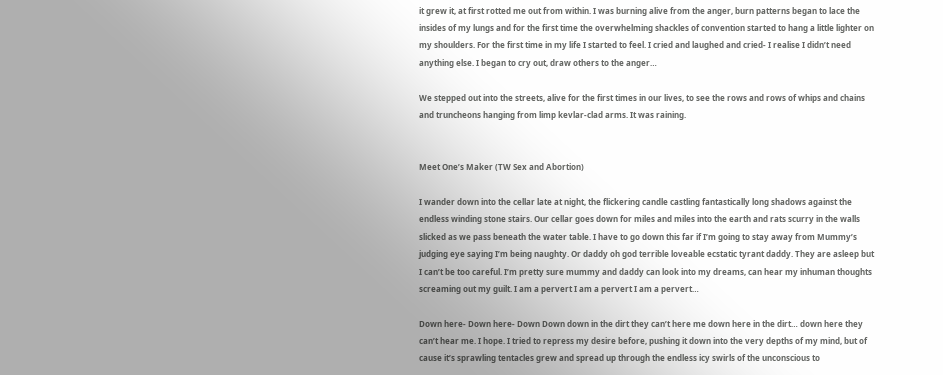it grew it, at first rotted me out from within. I was burning alive from the anger, burn patterns began to lace the insides of my lungs and for the first time the overwhelming shackles of convention started to hang a little lighter on my shoulders. For the first time in my life I started to feel. I cried and laughed and cried- I realise I didn’t need anything else. I began to cry out, draw others to the anger…

We stepped out into the streets, alive for the first times in our lives, to see the rows and rows of whips and chains and truncheons hanging from limp kevlar-clad arms. It was raining.


Meet One’s Maker (TW Sex and Abortion)

I wander down into the cellar late at night, the flickering candle castling fantastically long shadows against the endless winding stone stairs. Our cellar goes down for miles and miles into the earth and rats scurry in the walls slicked as we pass beneath the water table. I have to go down this far if I’m going to stay away from Mummy’s judging eye saying I’m being naughty. Or daddy oh god terrible loveable ecstatic tyrant daddy. They are asleep but I can’t be too careful. I’m pretty sure mummy and daddy can look into my dreams, can hear my inhuman thoughts screaming out my guilt. I am a pervert I am a pervert I am a pervert…

Down here- Down here- Down Down down in the dirt they can’t here me down here in the dirt… down here they can’t hear me. I hope. I tried to repress my desire before, pushing it down into the very depths of my mind, but of cause it’s sprawling tentacles grew and spread up through the endless icy swirls of the unconscious to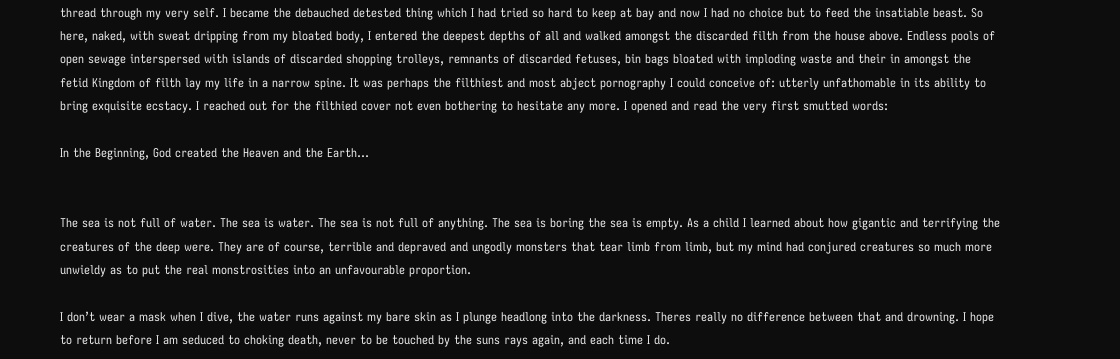thread through my very self. I became the debauched detested thing which I had tried so hard to keep at bay and now I had no choice but to feed the insatiable beast. So here, naked, with sweat dripping from my bloated body, I entered the deepest depths of all and walked amongst the discarded filth from the house above. Endless pools of open sewage interspersed with islands of discarded shopping trolleys, remnants of discarded fetuses, bin bags bloated with imploding waste and their in amongst the fetid Kingdom of filth lay my life in a narrow spine. It was perhaps the filthiest and most abject pornography I could conceive of: utterly unfathomable in its ability to bring exquisite ecstacy. I reached out for the filthied cover not even bothering to hesitate any more. I opened and read the very first smutted words:

In the Beginning, God created the Heaven and the Earth…


The sea is not full of water. The sea is water. The sea is not full of anything. The sea is boring the sea is empty. As a child I learned about how gigantic and terrifying the creatures of the deep were. They are of course, terrible and depraved and ungodly monsters that tear limb from limb, but my mind had conjured creatures so much more unwieldy as to put the real monstrosities into an unfavourable proportion.

I don’t wear a mask when I dive, the water runs against my bare skin as I plunge headlong into the darkness. Theres really no difference between that and drowning. I hope to return before I am seduced to choking death, never to be touched by the suns rays again, and each time I do.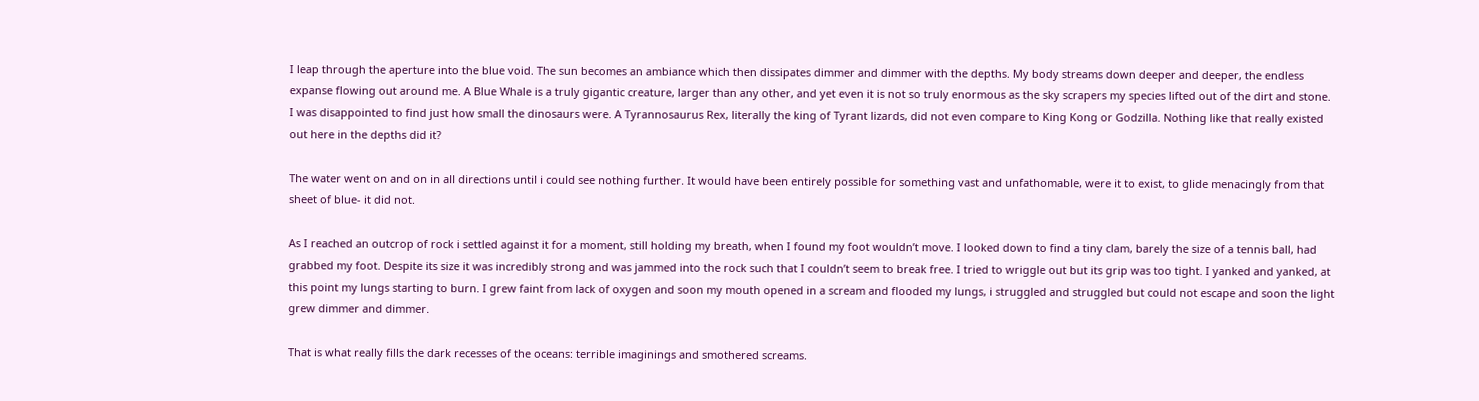I leap through the aperture into the blue void. The sun becomes an ambiance which then dissipates dimmer and dimmer with the depths. My body streams down deeper and deeper, the endless expanse flowing out around me. A Blue Whale is a truly gigantic creature, larger than any other, and yet even it is not so truly enormous as the sky scrapers my species lifted out of the dirt and stone. I was disappointed to find just how small the dinosaurs were. A Tyrannosaurus Rex, literally the king of Tyrant lizards, did not even compare to King Kong or Godzilla. Nothing like that really existed out here in the depths did it?

The water went on and on in all directions until i could see nothing further. It would have been entirely possible for something vast and unfathomable, were it to exist, to glide menacingly from that sheet of blue- it did not.

As I reached an outcrop of rock i settled against it for a moment, still holding my breath, when I found my foot wouldn’t move. I looked down to find a tiny clam, barely the size of a tennis ball, had grabbed my foot. Despite its size it was incredibly strong and was jammed into the rock such that I couldn’t seem to break free. I tried to wriggle out but its grip was too tight. I yanked and yanked, at this point my lungs starting to burn. I grew faint from lack of oxygen and soon my mouth opened in a scream and flooded my lungs, i struggled and struggled but could not escape and soon the light grew dimmer and dimmer.

That is what really fills the dark recesses of the oceans: terrible imaginings and smothered screams.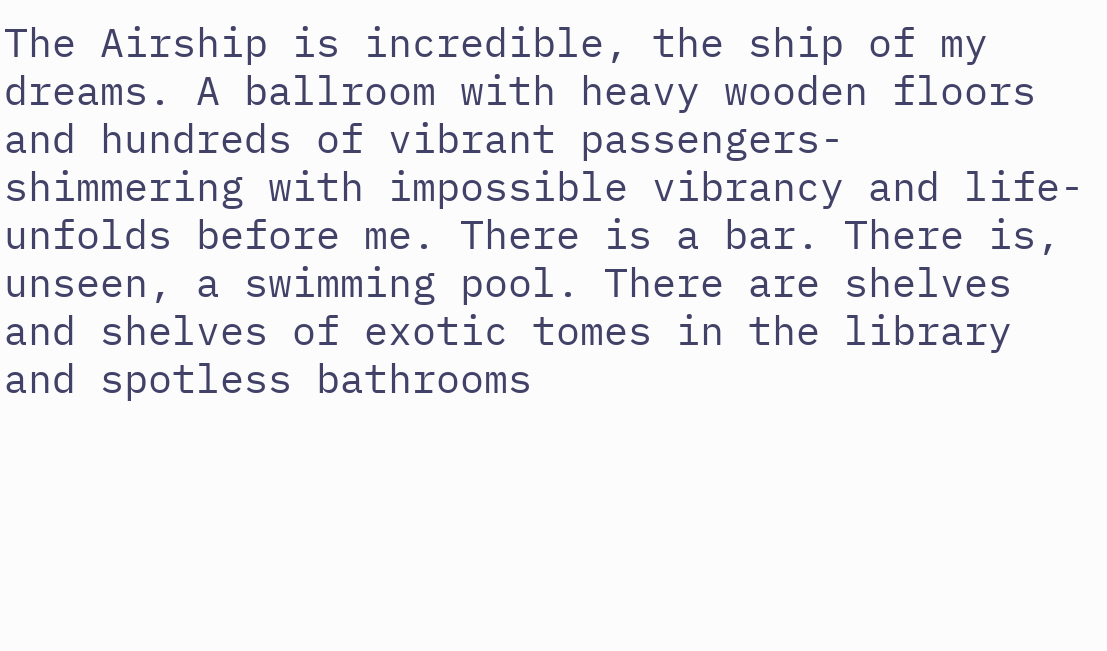The Airship is incredible, the ship of my dreams. A ballroom with heavy wooden floors and hundreds of vibrant passengers- shimmering with impossible vibrancy and life- unfolds before me. There is a bar. There is, unseen, a swimming pool. There are shelves and shelves of exotic tomes in the library and spotless bathrooms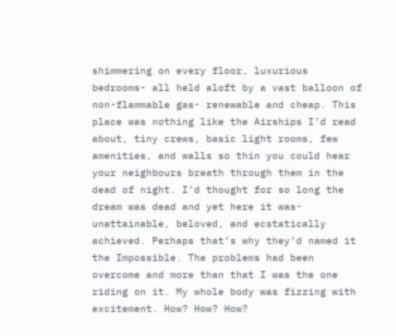shimmering on every floor, luxurious bedrooms- all held aloft by a vast balloon of non-flammable gas- renewable and cheap. This place was nothing like the Airships I’d read about, tiny crews, basic light rooms, few amenities, and walls so thin you could hear your neighbours breath through them in the dead of night. I’d thought for so long the dream was dead and yet here it was- unattainable, beloved, and ecstatically achieved. Perhaps that’s why they’d named it the Impossible. The problems had been overcome and more than that I was the one riding on it. My whole body was fizzing with excitement. How? How? How?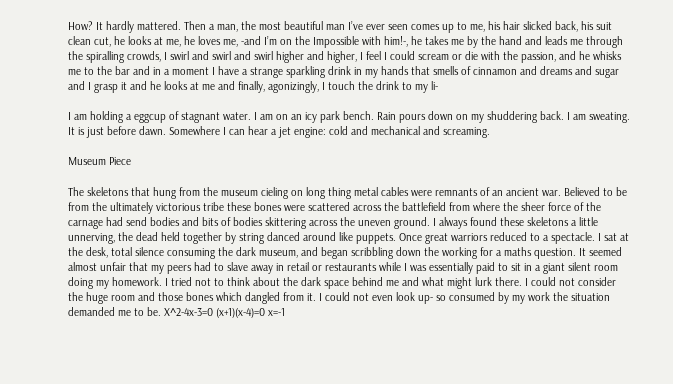How? It hardly mattered. Then a man, the most beautiful man I’ve ever seen comes up to me, his hair slicked back, his suit clean cut, he looks at me, he loves me, -and I’m on the Impossible with him!-, he takes me by the hand and leads me through the spiralling crowds, I swirl and swirl and swirl higher and higher, I feel I could scream or die with the passion, and he whisks me to the bar and in a moment I have a strange sparkling drink in my hands that smells of cinnamon and dreams and sugar and I grasp it and he looks at me and finally, agonizingly, I touch the drink to my li-

I am holding a eggcup of stagnant water. I am on an icy park bench. Rain pours down on my shuddering back. I am sweating. It is just before dawn. Somewhere I can hear a jet engine: cold and mechanical and screaming.

Museum Piece

The skeletons that hung from the museum cieling on long thing metal cables were remnants of an ancient war. Believed to be from the ultimately victorious tribe these bones were scattered across the battlefield from where the sheer force of the carnage had send bodies and bits of bodies skittering across the uneven ground. I always found these skeletons a little unnerving, the dead held together by string danced around like puppets. Once great warriors reduced to a spectacle. I sat at the desk, total silence consuming the dark museum, and began scribbling down the working for a maths question. It seemed almost unfair that my peers had to slave away in retail or restaurants while I was essentially paid to sit in a giant silent room doing my homework. I tried not to think about the dark space behind me and what might lurk there. I could not consider the huge room and those bones which dangled from it. I could not even look up- so consumed by my work the situation demanded me to be. X^2-4x-3=0 (x+1)(x-4)=0 x=-1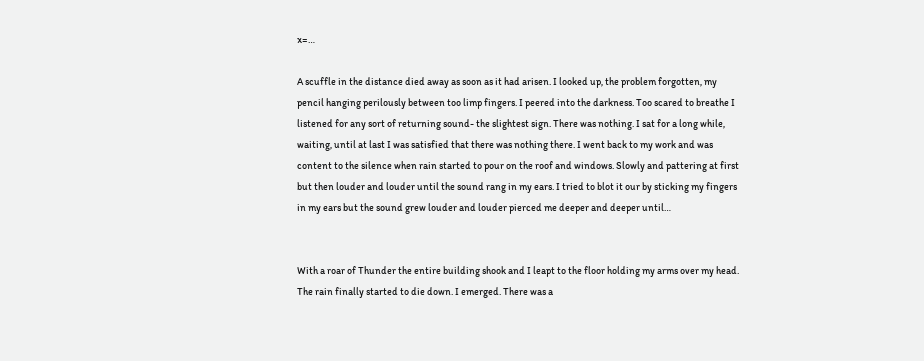x=…

A scuffle in the distance died away as soon as it had arisen. I looked up, the problem forgotten, my pencil hanging perilously between too limp fingers. I peered into the darkness. Too scared to breathe I listened for any sort of returning sound- the slightest sign. There was nothing. I sat for a long while, waiting, until at last I was satisfied that there was nothing there. I went back to my work and was content to the silence when rain started to pour on the roof and windows. Slowly and pattering at first but then louder and louder until the sound rang in my ears. I tried to blot it our by sticking my fingers in my ears but the sound grew louder and louder pierced me deeper and deeper until…


With a roar of Thunder the entire building shook and I leapt to the floor holding my arms over my head. The rain finally started to die down. I emerged. There was a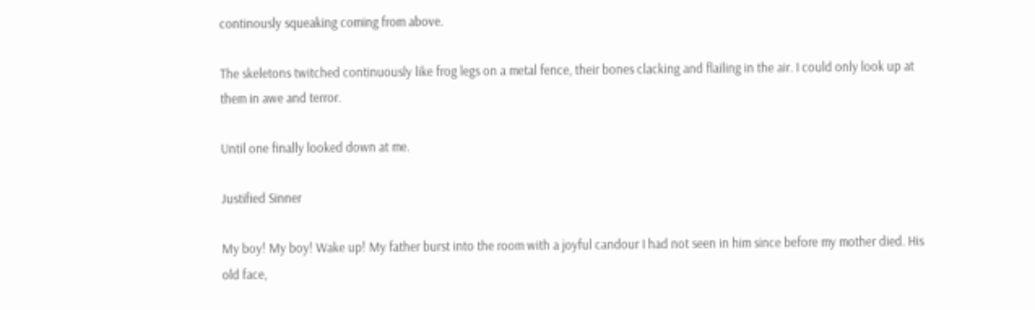continously squeaking coming from above.

The skeletons twitched continuously like frog legs on a metal fence, their bones clacking and flailing in the air. I could only look up at them in awe and terror.

Until one finally looked down at me.

Justified Sinner

My boy! My boy! Wake up! My father burst into the room with a joyful candour I had not seen in him since before my mother died. His old face,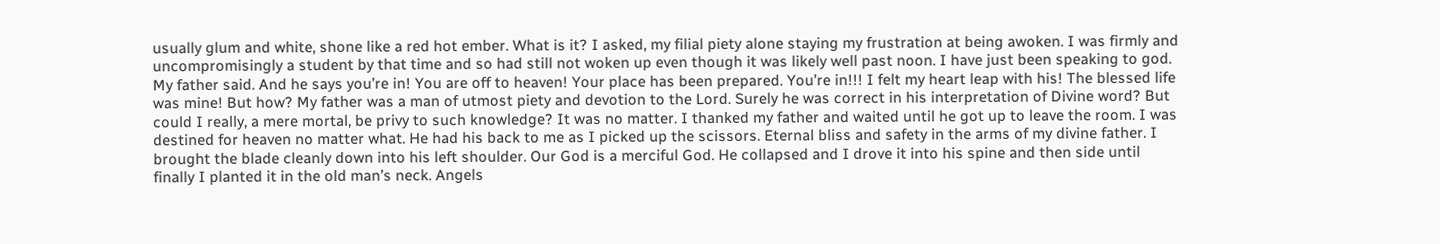usually glum and white, shone like a red hot ember. What is it? I asked, my filial piety alone staying my frustration at being awoken. I was firmly and uncompromisingly a student by that time and so had still not woken up even though it was likely well past noon. I have just been speaking to god. My father said. And he says you’re in! You are off to heaven! Your place has been prepared. You’re in!!! I felt my heart leap with his! The blessed life was mine! But how? My father was a man of utmost piety and devotion to the Lord. Surely he was correct in his interpretation of Divine word? But could I really, a mere mortal, be privy to such knowledge? It was no matter. I thanked my father and waited until he got up to leave the room. I was destined for heaven no matter what. He had his back to me as I picked up the scissors. Eternal bliss and safety in the arms of my divine father. I brought the blade cleanly down into his left shoulder. Our God is a merciful God. He collapsed and I drove it into his spine and then side until finally I planted it in the old man’s neck. Angels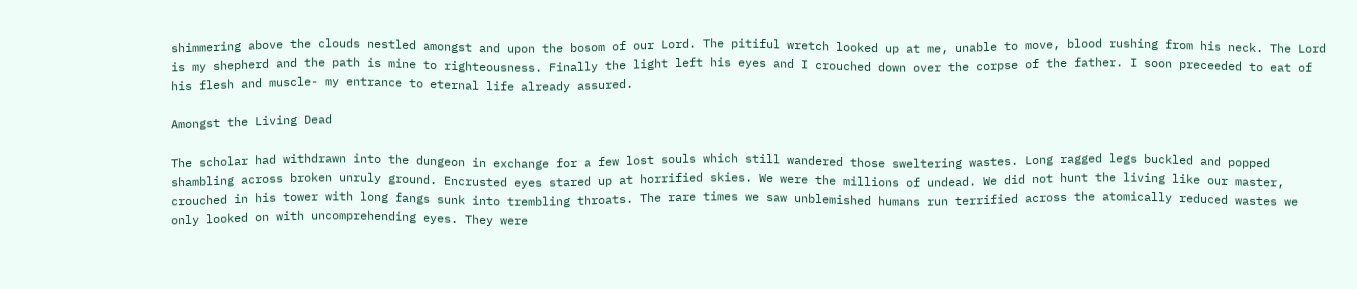shimmering above the clouds nestled amongst and upon the bosom of our Lord. The pitiful wretch looked up at me, unable to move, blood rushing from his neck. The Lord is my shepherd and the path is mine to righteousness. Finally the light left his eyes and I crouched down over the corpse of the father. I soon preceeded to eat of his flesh and muscle- my entrance to eternal life already assured.

Amongst the Living Dead

The scholar had withdrawn into the dungeon in exchange for a few lost souls which still wandered those sweltering wastes. Long ragged legs buckled and popped shambling across broken unruly ground. Encrusted eyes stared up at horrified skies. We were the millions of undead. We did not hunt the living like our master, crouched in his tower with long fangs sunk into trembling throats. The rare times we saw unblemished humans run terrified across the atomically reduced wastes we only looked on with uncomprehending eyes. They were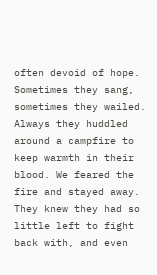often devoid of hope. Sometimes they sang, sometimes they wailed. Always they huddled around a campfire to keep warmth in their blood. We feared the fire and stayed away. They knew they had so little left to fight back with, and even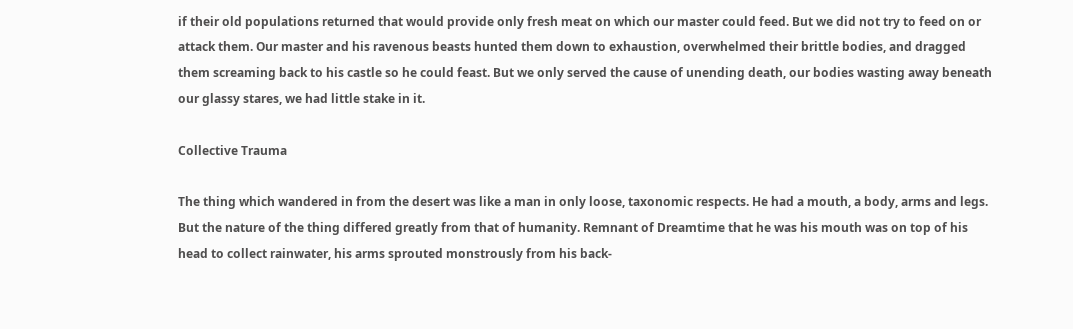if their old populations returned that would provide only fresh meat on which our master could feed. But we did not try to feed on or attack them. Our master and his ravenous beasts hunted them down to exhaustion, overwhelmed their brittle bodies, and dragged them screaming back to his castle so he could feast. But we only served the cause of unending death, our bodies wasting away beneath our glassy stares, we had little stake in it.

Collective Trauma

The thing which wandered in from the desert was like a man in only loose, taxonomic respects. He had a mouth, a body, arms and legs. But the nature of the thing differed greatly from that of humanity. Remnant of Dreamtime that he was his mouth was on top of his head to collect rainwater, his arms sprouted monstrously from his back-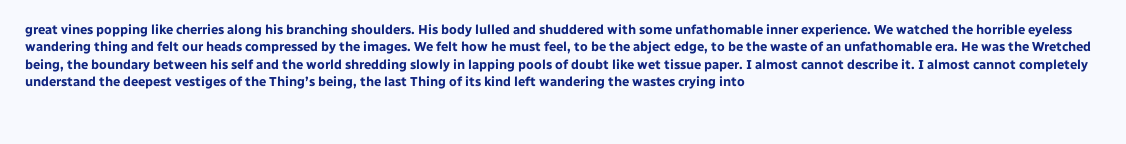great vines popping like cherries along his branching shoulders. His body lulled and shuddered with some unfathomable inner experience. We watched the horrible eyeless wandering thing and felt our heads compressed by the images. We felt how he must feel, to be the abject edge, to be the waste of an unfathomable era. He was the Wretched being, the boundary between his self and the world shredding slowly in lapping pools of doubt like wet tissue paper. I almost cannot describe it. I almost cannot completely understand the deepest vestiges of the Thing’s being, the last Thing of its kind left wandering the wastes crying into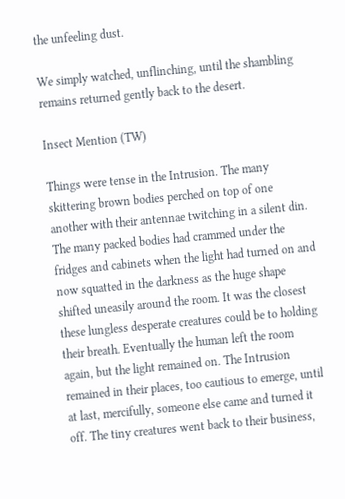the unfeeling dust.

We simply watched, unflinching, until the shambling remains returned gently back to the desert.

Insect Mention (TW)

Things were tense in the Intrusion. The many skittering brown bodies perched on top of one another with their antennae twitching in a silent din. The many packed bodies had crammed under the fridges and cabinets when the light had turned on and now squatted in the darkness as the huge shape shifted uneasily around the room. It was the closest these lungless desperate creatures could be to holding their breath. Eventually the human left the room again, but the light remained on. The Intrusion remained in their places, too cautious to emerge, until at last, mercifully, someone else came and turned it off. The tiny creatures went back to their business,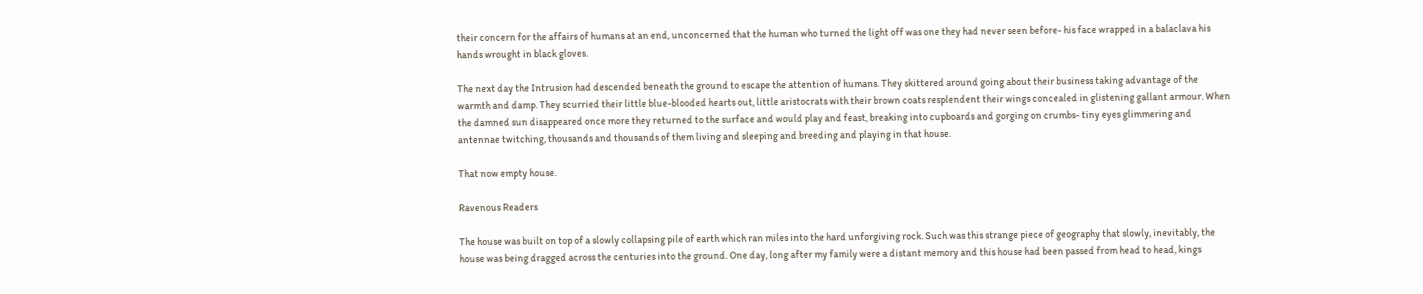their concern for the affairs of humans at an end, unconcerned that the human who turned the light off was one they had never seen before- his face wrapped in a balaclava his hands wrought in black gloves.

The next day the Intrusion had descended beneath the ground to escape the attention of humans. They skittered around going about their business taking advantage of the warmth and damp. They scurried their little blue-blooded hearts out, little aristocrats with their brown coats resplendent their wings concealed in glistening gallant armour. When the damned sun disappeared once more they returned to the surface and would play and feast, breaking into cupboards and gorging on crumbs- tiny eyes glimmering and antennae twitching, thousands and thousands of them living and sleeping and breeding and playing in that house.

That now empty house.

Ravenous Readers

The house was built on top of a slowly collapsing pile of earth which ran miles into the hard unforgiving rock. Such was this strange piece of geography that slowly, inevitably, the house was being dragged across the centuries into the ground. One day, long after my family were a distant memory and this house had been passed from head to head, kings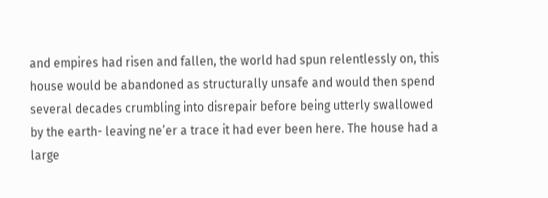and empires had risen and fallen, the world had spun relentlessly on, this house would be abandoned as structurally unsafe and would then spend several decades crumbling into disrepair before being utterly swallowed by the earth- leaving ne’er a trace it had ever been here. The house had a large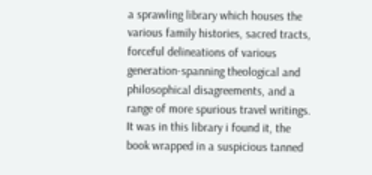a sprawling library which houses the various family histories, sacred tracts, forceful delineations of various generation-spanning theological and philosophical disagreements, and a range of more spurious travel writings. It was in this library i found it, the book wrapped in a suspicious tanned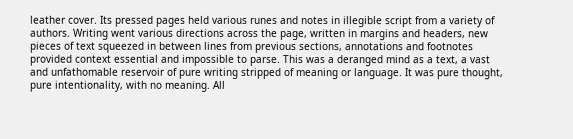leather cover. Its pressed pages held various runes and notes in illegible script from a variety of authors. Writing went various directions across the page, written in margins and headers, new pieces of text squeezed in between lines from previous sections, annotations and footnotes provided context essential and impossible to parse. This was a deranged mind as a text, a vast and unfathomable reservoir of pure writing stripped of meaning or language. It was pure thought, pure intentionality, with no meaning. All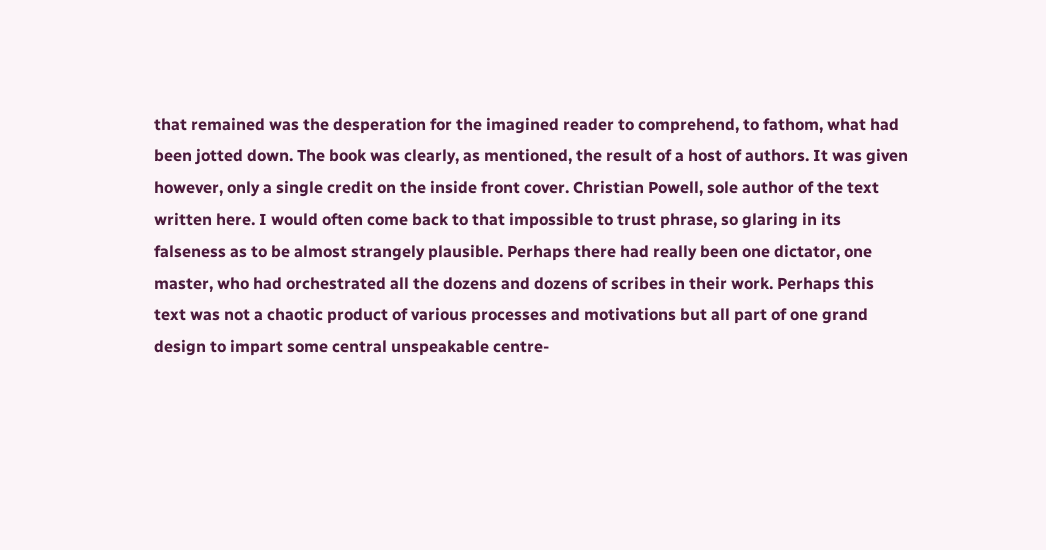that remained was the desperation for the imagined reader to comprehend, to fathom, what had been jotted down. The book was clearly, as mentioned, the result of a host of authors. It was given however, only a single credit on the inside front cover. Christian Powell, sole author of the text written here. I would often come back to that impossible to trust phrase, so glaring in its falseness as to be almost strangely plausible. Perhaps there had really been one dictator, one master, who had orchestrated all the dozens and dozens of scribes in their work. Perhaps this text was not a chaotic product of various processes and motivations but all part of one grand design to impart some central unspeakable centre-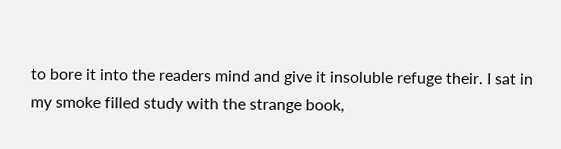to bore it into the readers mind and give it insoluble refuge their. I sat in my smoke filled study with the strange book,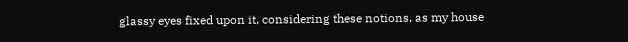glassy eyes fixed upon it, considering these notions, as my house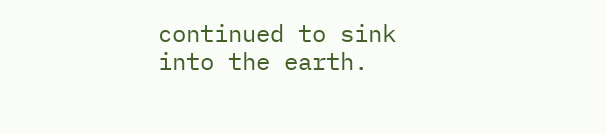continued to sink into the earth.